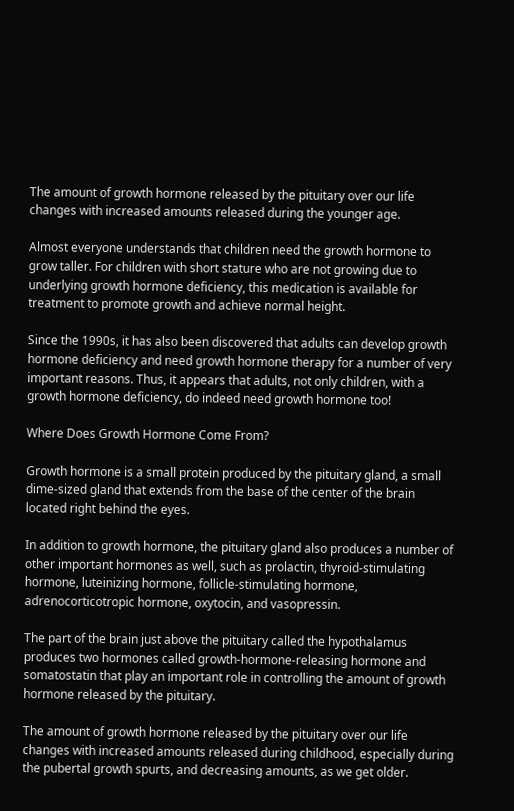The amount of growth hormone released by the pituitary over our life changes with increased amounts released during the younger age.

Almost everyone understands that children need the growth hormone to grow taller. For children with short stature who are not growing due to underlying growth hormone deficiency, this medication is available for treatment to promote growth and achieve normal height.

Since the 1990s, it has also been discovered that adults can develop growth hormone deficiency and need growth hormone therapy for a number of very important reasons. Thus, it appears that adults, not only children, with a growth hormone deficiency, do indeed need growth hormone too!

Where Does Growth Hormone Come From?

Growth hormone is a small protein produced by the pituitary gland, a small dime-sized gland that extends from the base of the center of the brain located right behind the eyes.

In addition to growth hormone, the pituitary gland also produces a number of other important hormones as well, such as prolactin, thyroid-stimulating hormone, luteinizing hormone, follicle-stimulating hormone, adrenocorticotropic hormone, oxytocin, and vasopressin.

The part of the brain just above the pituitary called the hypothalamus produces two hormones called growth-hormone-releasing hormone and somatostatin that play an important role in controlling the amount of growth hormone released by the pituitary.

The amount of growth hormone released by the pituitary over our life changes with increased amounts released during childhood, especially during the pubertal growth spurts, and decreasing amounts, as we get older.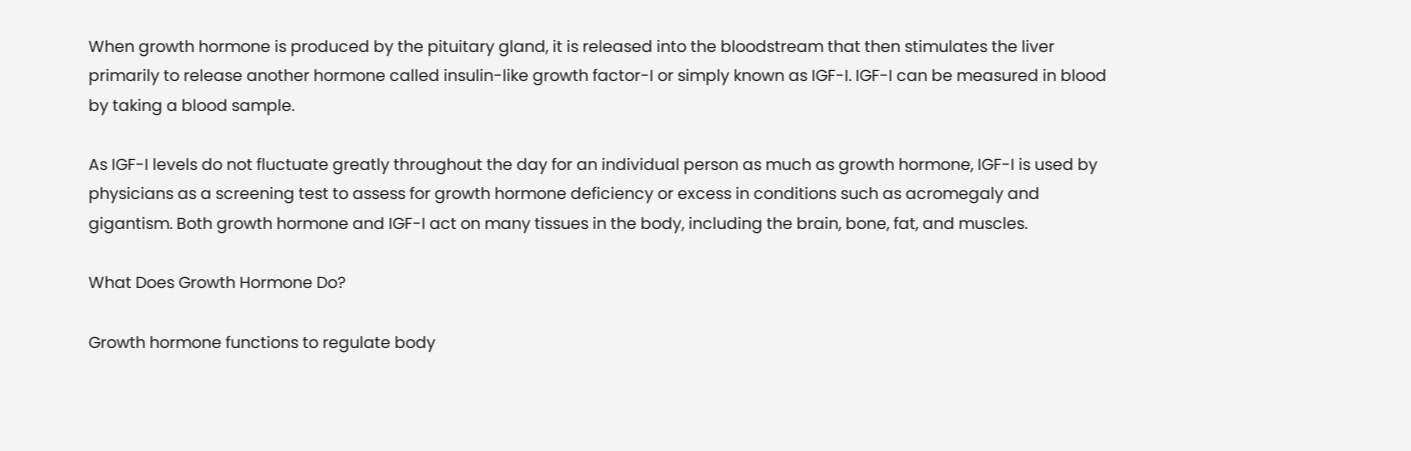When growth hormone is produced by the pituitary gland, it is released into the bloodstream that then stimulates the liver primarily to release another hormone called insulin-like growth factor-I or simply known as IGF-I. IGF-I can be measured in blood by taking a blood sample.

As IGF-I levels do not fluctuate greatly throughout the day for an individual person as much as growth hormone, IGF-I is used by physicians as a screening test to assess for growth hormone deficiency or excess in conditions such as acromegaly and gigantism. Both growth hormone and IGF-I act on many tissues in the body, including the brain, bone, fat, and muscles.

What Does Growth Hormone Do?

Growth hormone functions to regulate body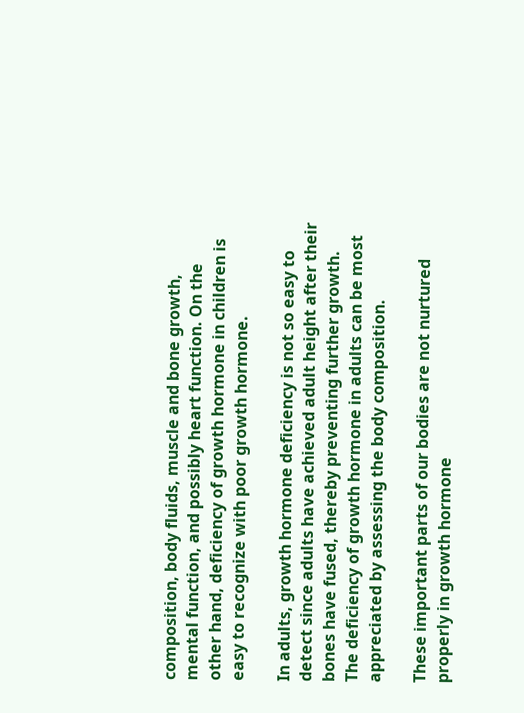composition, body fluids, muscle and bone growth, mental function, and possibly heart function. On the other hand, deficiency of growth hormone in children is easy to recognize with poor growth hormone.

In adults, growth hormone deficiency is not so easy to detect since adults have achieved adult height after their bones have fused, thereby preventing further growth. The deficiency of growth hormone in adults can be most appreciated by assessing the body composition.

These important parts of our bodies are not nurtured properly in growth hormone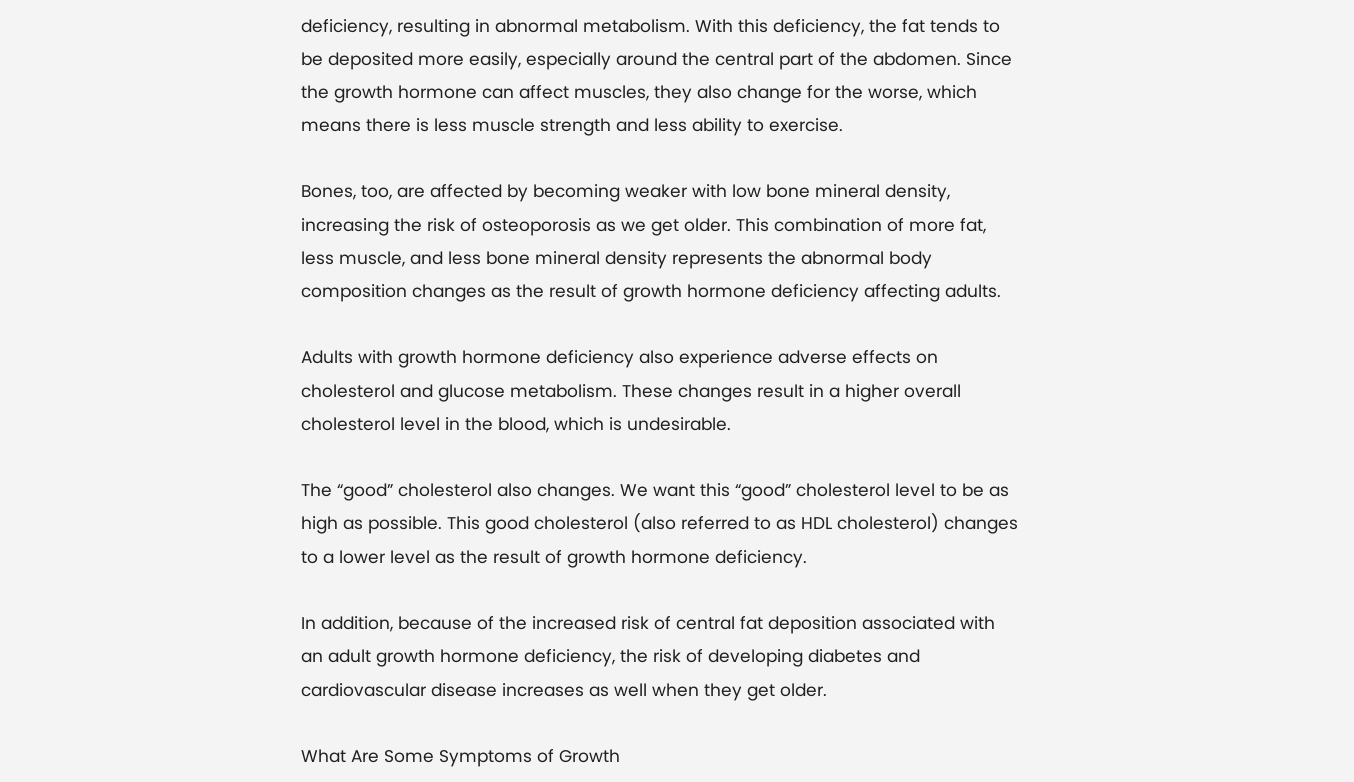deficiency, resulting in abnormal metabolism. With this deficiency, the fat tends to be deposited more easily, especially around the central part of the abdomen. Since the growth hormone can affect muscles, they also change for the worse, which means there is less muscle strength and less ability to exercise.

Bones, too, are affected by becoming weaker with low bone mineral density, increasing the risk of osteoporosis as we get older. This combination of more fat, less muscle, and less bone mineral density represents the abnormal body composition changes as the result of growth hormone deficiency affecting adults.

Adults with growth hormone deficiency also experience adverse effects on cholesterol and glucose metabolism. These changes result in a higher overall cholesterol level in the blood, which is undesirable.

The “good” cholesterol also changes. We want this “good” cholesterol level to be as high as possible. This good cholesterol (also referred to as HDL cholesterol) changes to a lower level as the result of growth hormone deficiency.

In addition, because of the increased risk of central fat deposition associated with an adult growth hormone deficiency, the risk of developing diabetes and cardiovascular disease increases as well when they get older.

What Are Some Symptoms of Growth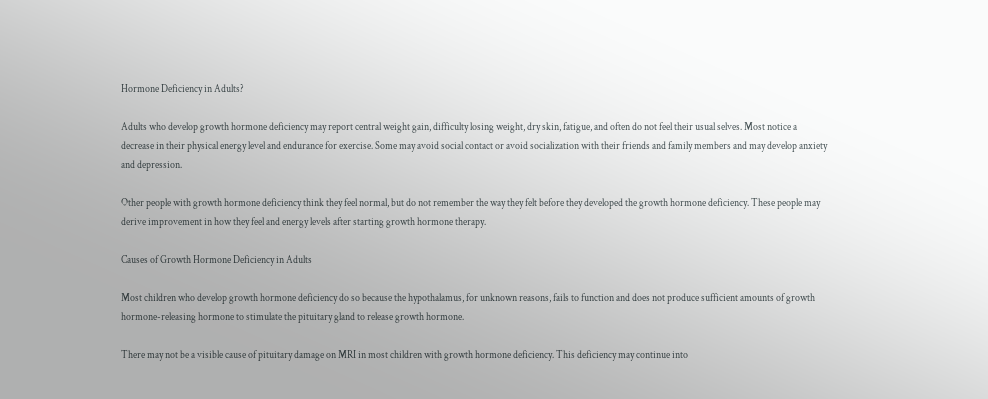Hormone Deficiency in Adults?

Adults who develop growth hormone deficiency may report central weight gain, difficulty losing weight, dry skin, fatigue, and often do not feel their usual selves. Most notice a decrease in their physical energy level and endurance for exercise. Some may avoid social contact or avoid socialization with their friends and family members and may develop anxiety and depression.

Other people with growth hormone deficiency think they feel normal, but do not remember the way they felt before they developed the growth hormone deficiency. These people may derive improvement in how they feel and energy levels after starting growth hormone therapy.

Causes of Growth Hormone Deficiency in Adults

Most children who develop growth hormone deficiency do so because the hypothalamus, for unknown reasons, fails to function and does not produce sufficient amounts of growth hormone-releasing hormone to stimulate the pituitary gland to release growth hormone.

There may not be a visible cause of pituitary damage on MRI in most children with growth hormone deficiency. This deficiency may continue into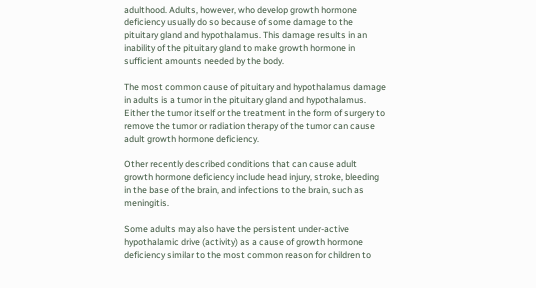adulthood. Adults, however, who develop growth hormone deficiency usually do so because of some damage to the pituitary gland and hypothalamus. This damage results in an inability of the pituitary gland to make growth hormone in sufficient amounts needed by the body.

The most common cause of pituitary and hypothalamus damage in adults is a tumor in the pituitary gland and hypothalamus. Either the tumor itself or the treatment in the form of surgery to remove the tumor or radiation therapy of the tumor can cause adult growth hormone deficiency.

Other recently described conditions that can cause adult growth hormone deficiency include head injury, stroke, bleeding in the base of the brain, and infections to the brain, such as meningitis.

Some adults may also have the persistent under-active hypothalamic drive (activity) as a cause of growth hormone deficiency similar to the most common reason for children to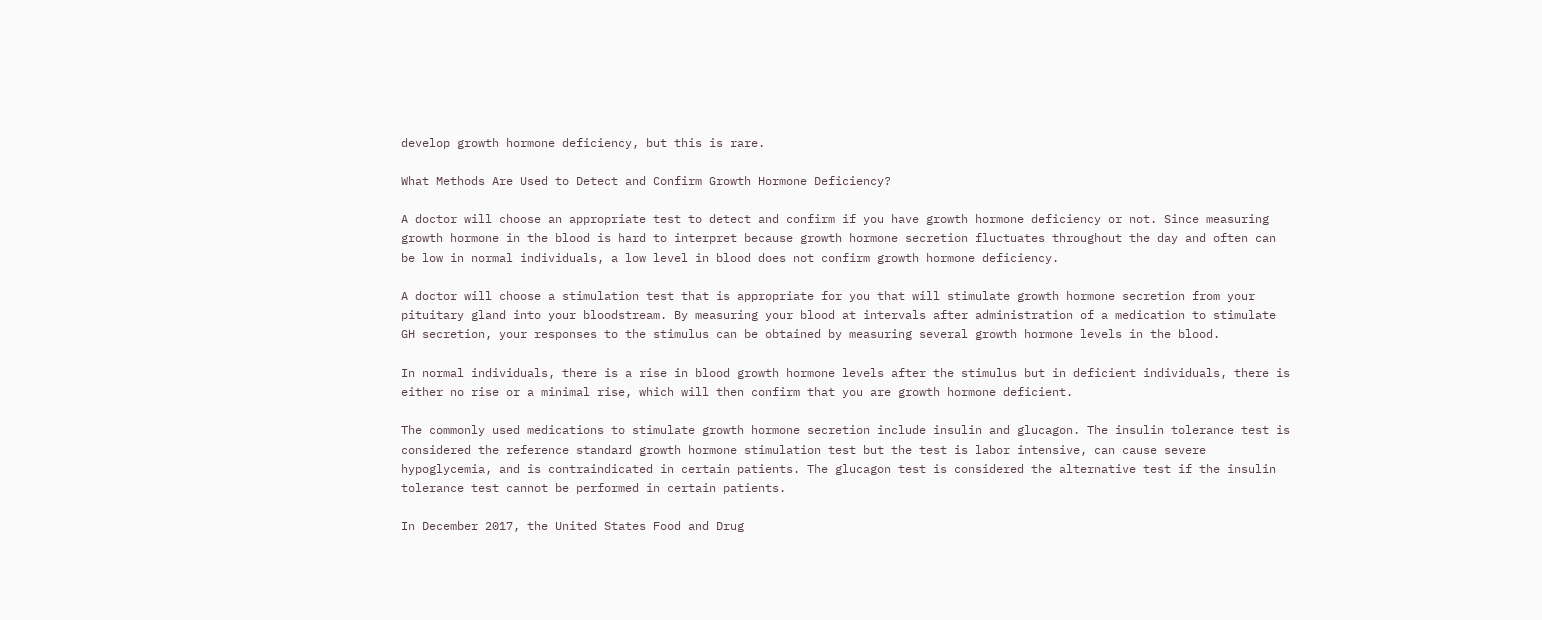develop growth hormone deficiency, but this is rare.

What Methods Are Used to Detect and Confirm Growth Hormone Deficiency?

A doctor will choose an appropriate test to detect and confirm if you have growth hormone deficiency or not. Since measuring growth hormone in the blood is hard to interpret because growth hormone secretion fluctuates throughout the day and often can be low in normal individuals, a low level in blood does not confirm growth hormone deficiency.

A doctor will choose a stimulation test that is appropriate for you that will stimulate growth hormone secretion from your pituitary gland into your bloodstream. By measuring your blood at intervals after administration of a medication to stimulate GH secretion, your responses to the stimulus can be obtained by measuring several growth hormone levels in the blood.

In normal individuals, there is a rise in blood growth hormone levels after the stimulus but in deficient individuals, there is either no rise or a minimal rise, which will then confirm that you are growth hormone deficient.

The commonly used medications to stimulate growth hormone secretion include insulin and glucagon. The insulin tolerance test is considered the reference standard growth hormone stimulation test but the test is labor intensive, can cause severe hypoglycemia, and is contraindicated in certain patients. The glucagon test is considered the alternative test if the insulin tolerance test cannot be performed in certain patients.

In December 2017, the United States Food and Drug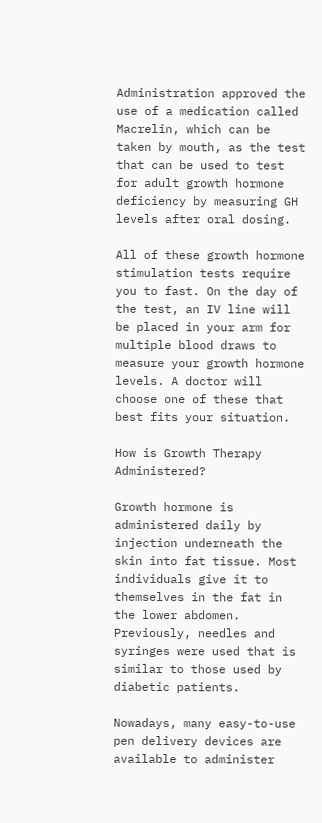Administration approved the use of a medication called Macrelin, which can be taken by mouth, as the test that can be used to test for adult growth hormone deficiency by measuring GH levels after oral dosing.

All of these growth hormone stimulation tests require you to fast. On the day of the test, an IV line will be placed in your arm for multiple blood draws to measure your growth hormone levels. A doctor will choose one of these that best fits your situation.

How is Growth Therapy Administered?

Growth hormone is administered daily by injection underneath the skin into fat tissue. Most individuals give it to themselves in the fat in the lower abdomen. Previously, needles and syringes were used that is similar to those used by diabetic patients.

Nowadays, many easy-to-use pen delivery devices are available to administer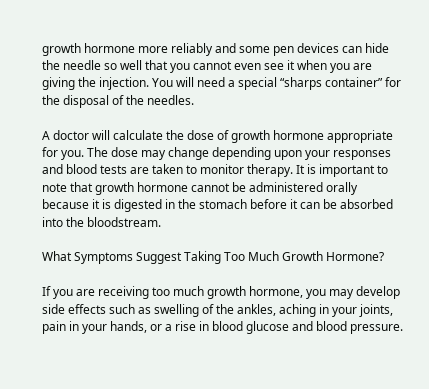growth hormone more reliably and some pen devices can hide the needle so well that you cannot even see it when you are giving the injection. You will need a special “sharps container” for the disposal of the needles.

A doctor will calculate the dose of growth hormone appropriate for you. The dose may change depending upon your responses and blood tests are taken to monitor therapy. It is important to note that growth hormone cannot be administered orally because it is digested in the stomach before it can be absorbed into the bloodstream.

What Symptoms Suggest Taking Too Much Growth Hormone?

If you are receiving too much growth hormone, you may develop side effects such as swelling of the ankles, aching in your joints, pain in your hands, or a rise in blood glucose and blood pressure.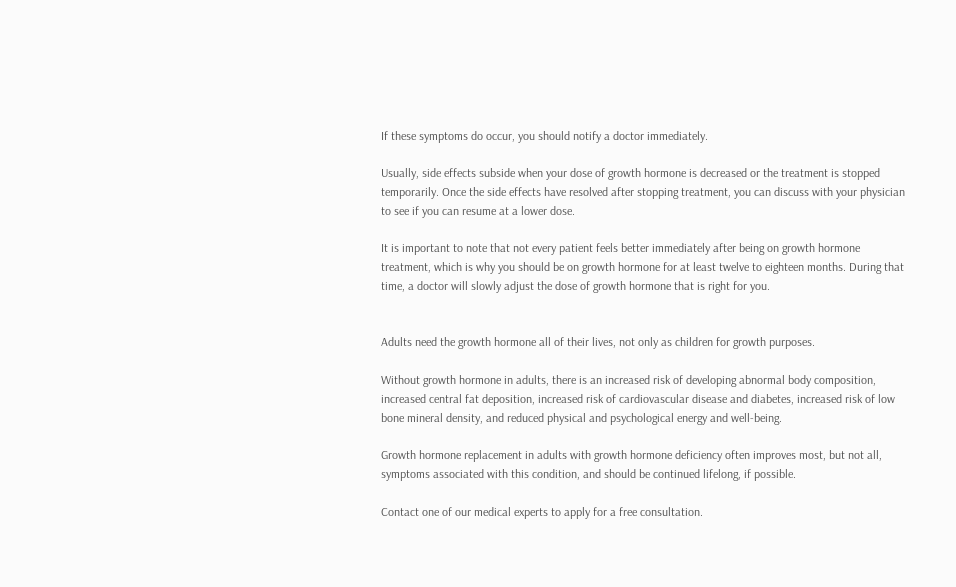If these symptoms do occur, you should notify a doctor immediately.

Usually, side effects subside when your dose of growth hormone is decreased or the treatment is stopped temporarily. Once the side effects have resolved after stopping treatment, you can discuss with your physician to see if you can resume at a lower dose.

It is important to note that not every patient feels better immediately after being on growth hormone treatment, which is why you should be on growth hormone for at least twelve to eighteen months. During that time, a doctor will slowly adjust the dose of growth hormone that is right for you.


Adults need the growth hormone all of their lives, not only as children for growth purposes.

Without growth hormone in adults, there is an increased risk of developing abnormal body composition, increased central fat deposition, increased risk of cardiovascular disease and diabetes, increased risk of low bone mineral density, and reduced physical and psychological energy and well-being.

Growth hormone replacement in adults with growth hormone deficiency often improves most, but not all, symptoms associated with this condition, and should be continued lifelong, if possible.

Contact one of our medical experts to apply for a free consultation.